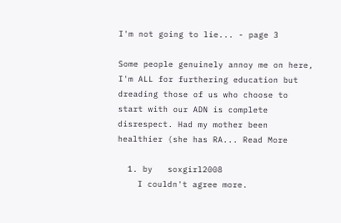I'm not going to lie... - page 3

Some people genuinely annoy me on here, I'm ALL for furthering education but dreading those of us who choose to start with our ADN is complete disrespect. Had my mother been healthier (she has RA... Read More

  1. by   soxgirl2008
    I couldn't agree more.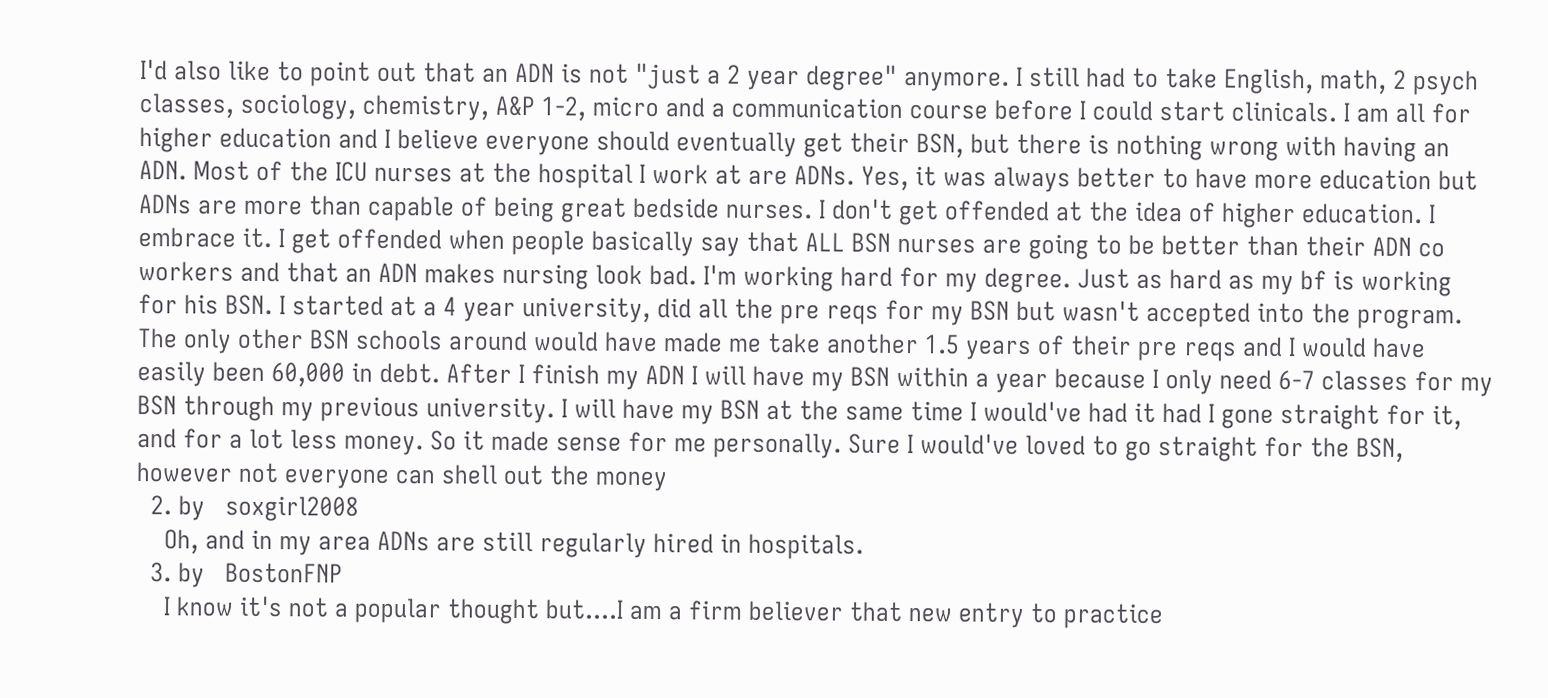I'd also like to point out that an ADN is not "just a 2 year degree" anymore. I still had to take English, math, 2 psych classes, sociology, chemistry, A&P 1-2, micro and a communication course before I could start clinicals. I am all for higher education and I believe everyone should eventually get their BSN, but there is nothing wrong with having an ADN. Most of the ICU nurses at the hospital I work at are ADNs. Yes, it was always better to have more education but ADNs are more than capable of being great bedside nurses. I don't get offended at the idea of higher education. I embrace it. I get offended when people basically say that ALL BSN nurses are going to be better than their ADN co workers and that an ADN makes nursing look bad. I'm working hard for my degree. Just as hard as my bf is working for his BSN. I started at a 4 year university, did all the pre reqs for my BSN but wasn't accepted into the program. The only other BSN schools around would have made me take another 1.5 years of their pre reqs and I would have easily been 60,000 in debt. After I finish my ADN I will have my BSN within a year because I only need 6-7 classes for my BSN through my previous university. I will have my BSN at the same time I would've had it had I gone straight for it, and for a lot less money. So it made sense for me personally. Sure I would've loved to go straight for the BSN, however not everyone can shell out the money
  2. by   soxgirl2008
    Oh, and in my area ADNs are still regularly hired in hospitals.
  3. by   BostonFNP
    I know it's not a popular thought but....I am a firm believer that new entry to practice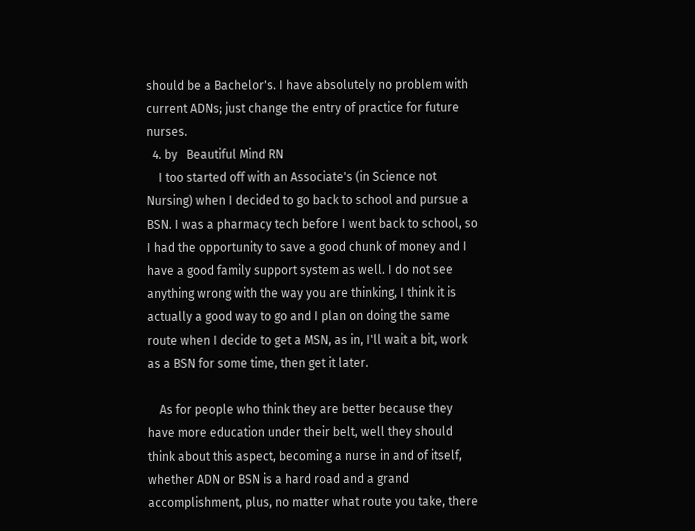should be a Bachelor's. I have absolutely no problem with current ADNs; just change the entry of practice for future nurses.
  4. by   Beautiful Mind RN
    I too started off with an Associate's (in Science not Nursing) when I decided to go back to school and pursue a BSN. I was a pharmacy tech before I went back to school, so I had the opportunity to save a good chunk of money and I have a good family support system as well. I do not see anything wrong with the way you are thinking, I think it is actually a good way to go and I plan on doing the same route when I decide to get a MSN, as in, I'll wait a bit, work as a BSN for some time, then get it later.

    As for people who think they are better because they have more education under their belt, well they should think about this aspect, becoming a nurse in and of itself, whether ADN or BSN is a hard road and a grand accomplishment, plus, no matter what route you take, there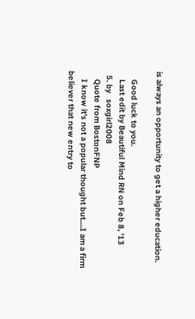is always an opportunity to get a higher education.

    Good luck to you.
    Last edit by Beautiful Mind RN on Feb 8, '13
  5. by   soxgirl2008
    Quote from BostonFNP
    I know it's not a popular thought but....I am a firm believer that new entry to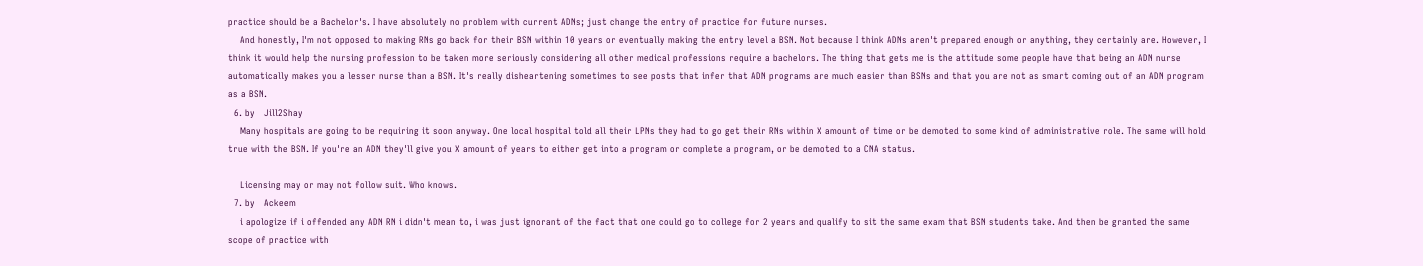practice should be a Bachelor's. I have absolutely no problem with current ADNs; just change the entry of practice for future nurses.
    And honestly, I'm not opposed to making RNs go back for their BSN within 10 years or eventually making the entry level a BSN. Not because I think ADNs aren't prepared enough or anything, they certainly are. However, I think it would help the nursing profession to be taken more seriously considering all other medical professions require a bachelors. The thing that gets me is the attitude some people have that being an ADN nurse automatically makes you a lesser nurse than a BSN. It's really disheartening sometimes to see posts that infer that ADN programs are much easier than BSNs and that you are not as smart coming out of an ADN program as a BSN.
  6. by   Jill2Shay
    Many hospitals are going to be requiring it soon anyway. One local hospital told all their LPNs they had to go get their RNs within X amount of time or be demoted to some kind of administrative role. The same will hold true with the BSN. If you're an ADN they'll give you X amount of years to either get into a program or complete a program, or be demoted to a CNA status.

    Licensing may or may not follow suit. Who knows.
  7. by   Ackeem
    i apologize if i offended any ADN RN i didn't mean to, i was just ignorant of the fact that one could go to college for 2 years and qualify to sit the same exam that BSN students take. And then be granted the same scope of practice with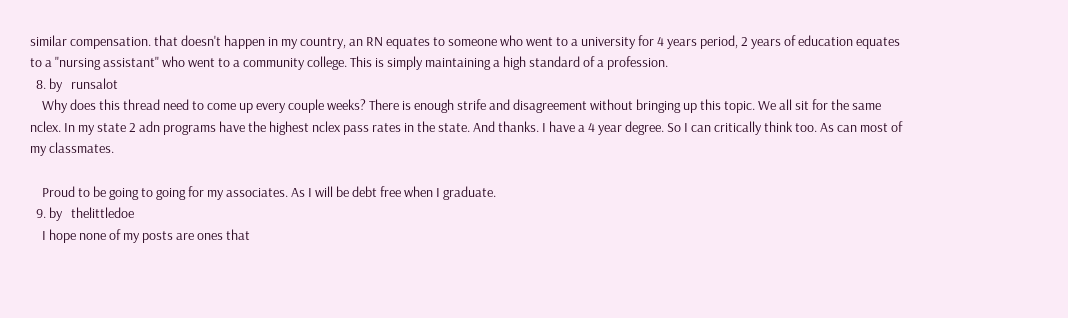similar compensation. that doesn't happen in my country, an RN equates to someone who went to a university for 4 years period, 2 years of education equates to a "nursing assistant" who went to a community college. This is simply maintaining a high standard of a profession.
  8. by   runsalot
    Why does this thread need to come up every couple weeks? There is enough strife and disagreement without bringing up this topic. We all sit for the same nclex. In my state 2 adn programs have the highest nclex pass rates in the state. And thanks. I have a 4 year degree. So I can critically think too. As can most of my classmates.

    Proud to be going to going for my associates. As I will be debt free when I graduate.
  9. by   thelittledoe
    I hope none of my posts are ones that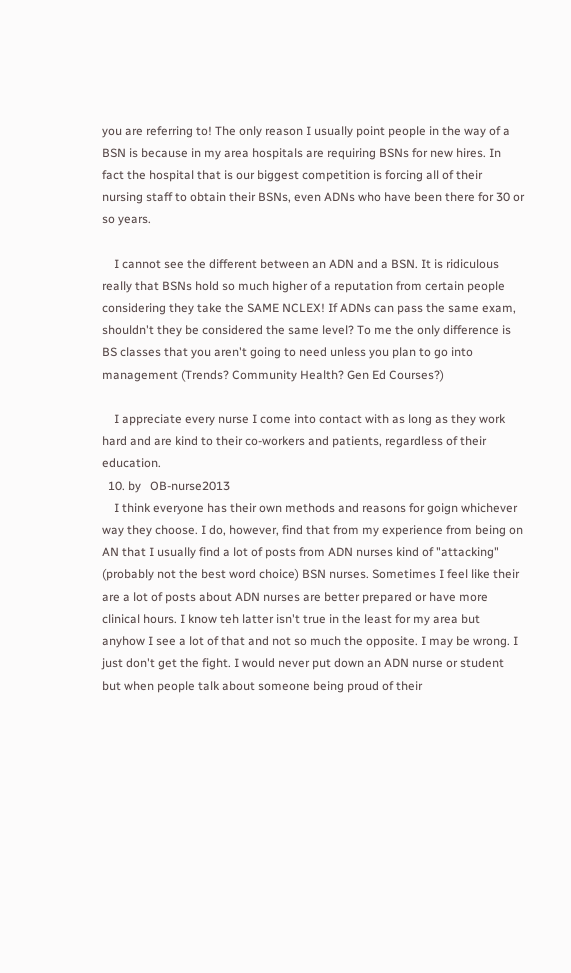you are referring to! The only reason I usually point people in the way of a BSN is because in my area hospitals are requiring BSNs for new hires. In fact the hospital that is our biggest competition is forcing all of their nursing staff to obtain their BSNs, even ADNs who have been there for 30 or so years.

    I cannot see the different between an ADN and a BSN. It is ridiculous really that BSNs hold so much higher of a reputation from certain people considering they take the SAME NCLEX! If ADNs can pass the same exam, shouldn't they be considered the same level? To me the only difference is BS classes that you aren't going to need unless you plan to go into management (Trends? Community Health? Gen Ed Courses?)

    I appreciate every nurse I come into contact with as long as they work hard and are kind to their co-workers and patients, regardless of their education.
  10. by   OB-nurse2013
    I think everyone has their own methods and reasons for goign whichever way they choose. I do, however, find that from my experience from being on AN that I usually find a lot of posts from ADN nurses kind of "attacking" (probably not the best word choice) BSN nurses. Sometimes I feel like their are a lot of posts about ADN nurses are better prepared or have more clinical hours. I know teh latter isn't true in the least for my area but anyhow I see a lot of that and not so much the opposite. I may be wrong. I just don't get the fight. I would never put down an ADN nurse or student but when people talk about someone being proud of their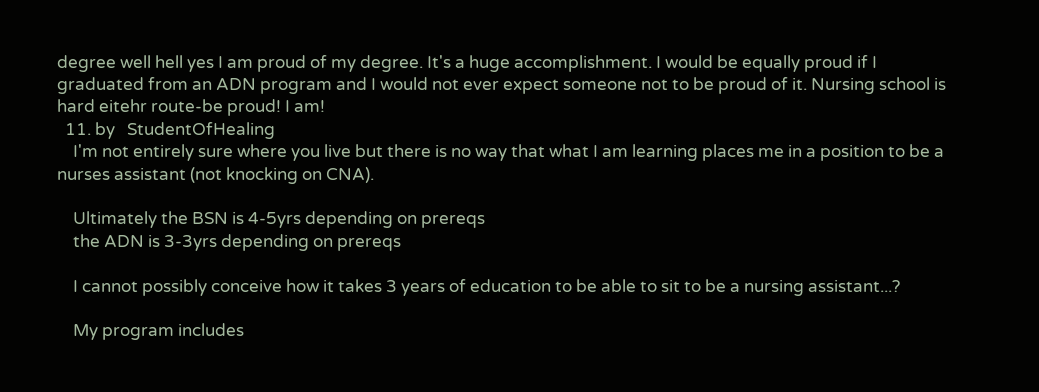degree well hell yes I am proud of my degree. It's a huge accomplishment. I would be equally proud if I graduated from an ADN program and I would not ever expect someone not to be proud of it. Nursing school is hard eitehr route-be proud! I am!
  11. by   StudentOfHealing
    I'm not entirely sure where you live but there is no way that what I am learning places me in a position to be a nurses assistant (not knocking on CNA).

    Ultimately the BSN is 4-5yrs depending on prereqs
    the ADN is 3-3yrs depending on prereqs

    I cannot possibly conceive how it takes 3 years of education to be able to sit to be a nursing assistant...?

    My program includes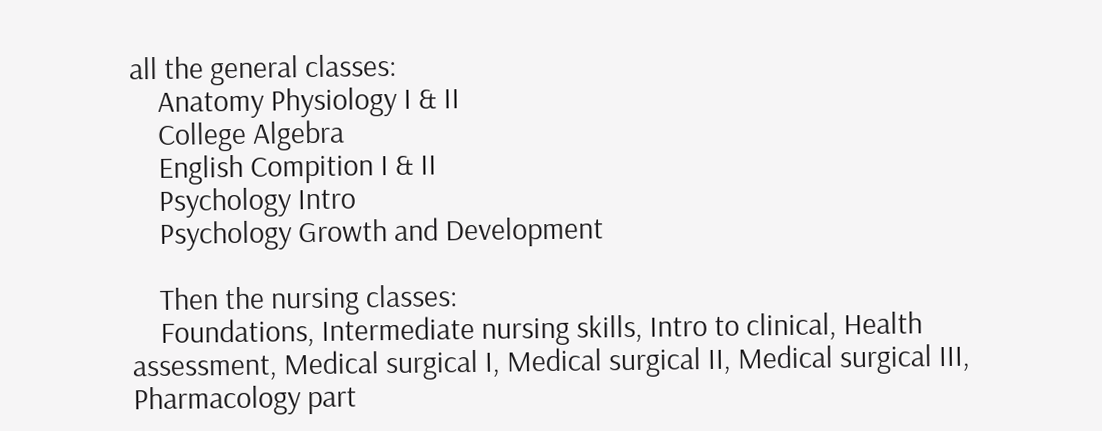all the general classes:
    Anatomy Physiology I & II
    College Algebra
    English Compition I & II
    Psychology Intro
    Psychology Growth and Development

    Then the nursing classes:
    Foundations, Intermediate nursing skills, Intro to clinical, Health assessment, Medical surgical I, Medical surgical II, Medical surgical III, Pharmacology part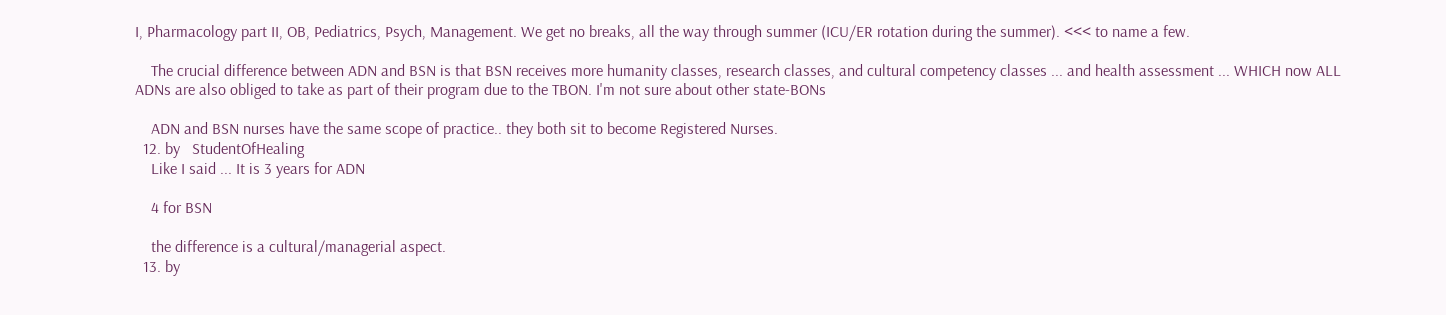I, Pharmacology part II, OB, Pediatrics, Psych, Management. We get no breaks, all the way through summer (ICU/ER rotation during the summer). <<< to name a few.

    The crucial difference between ADN and BSN is that BSN receives more humanity classes, research classes, and cultural competency classes ... and health assessment ... WHICH now ALL ADNs are also obliged to take as part of their program due to the TBON. I'm not sure about other state-BONs

    ADN and BSN nurses have the same scope of practice.. they both sit to become Registered Nurses.
  12. by   StudentOfHealing
    Like I said ... It is 3 years for ADN

    4 for BSN

    the difference is a cultural/managerial aspect.
  13. by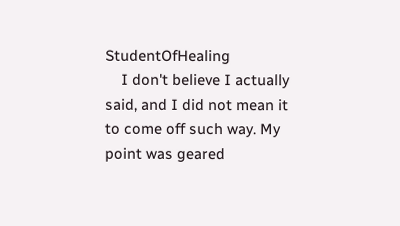StudentOfHealing
    I don't believe I actually said, and I did not mean it to come off such way. My point was geared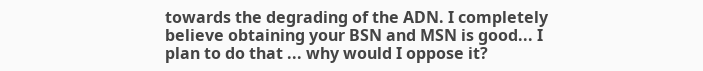towards the degrading of the ADN. I completely believe obtaining your BSN and MSN is good... I plan to do that ... why would I oppose it?